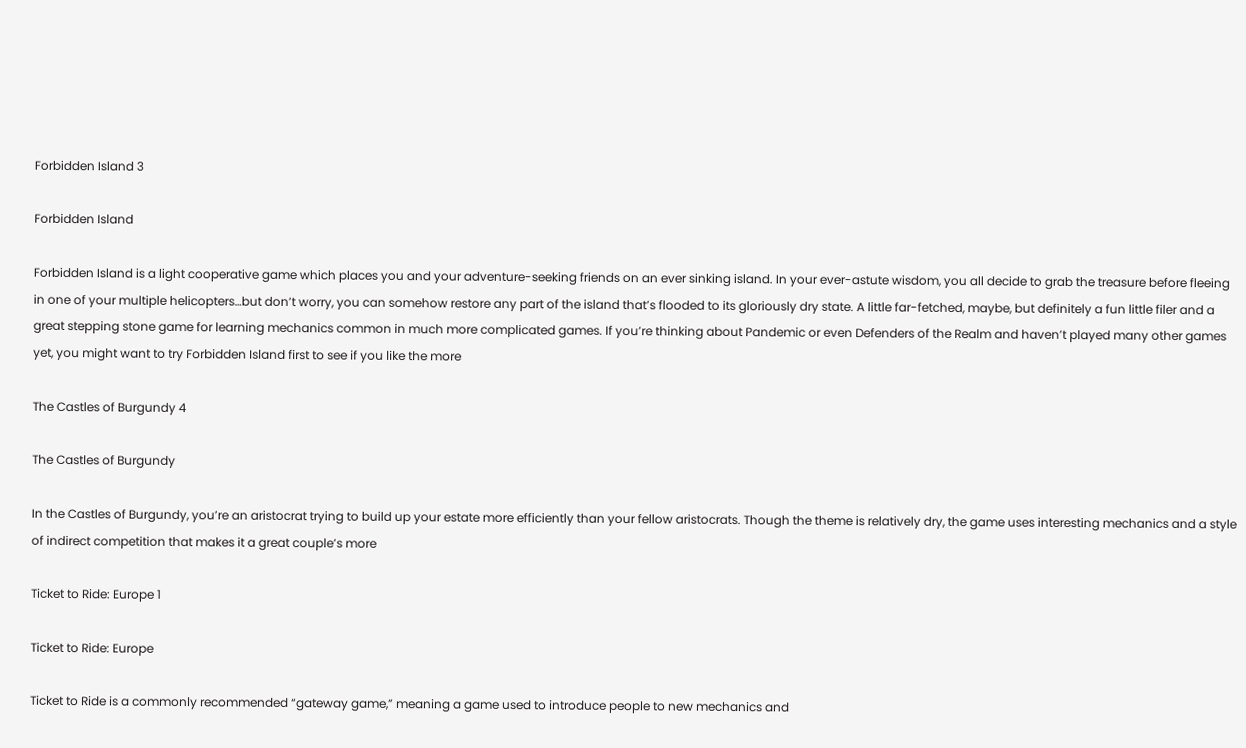Forbidden Island 3

Forbidden Island

Forbidden Island is a light cooperative game which places you and your adventure-seeking friends on an ever sinking island. In your ever-astute wisdom, you all decide to grab the treasure before fleeing in one of your multiple helicopters…but don’t worry, you can somehow restore any part of the island that’s flooded to its gloriously dry state. A little far-fetched, maybe, but definitely a fun little filer and a great stepping stone game for learning mechanics common in much more complicated games. If you’re thinking about Pandemic or even Defenders of the Realm and haven’t played many other games yet, you might want to try Forbidden Island first to see if you like the more

The Castles of Burgundy 4

The Castles of Burgundy

In the Castles of Burgundy, you’re an aristocrat trying to build up your estate more efficiently than your fellow aristocrats. Though the theme is relatively dry, the game uses interesting mechanics and a style of indirect competition that makes it a great couple’s more

Ticket to Ride: Europe 1

Ticket to Ride: Europe

Ticket to Ride is a commonly recommended “gateway game,” meaning a game used to introduce people to new mechanics and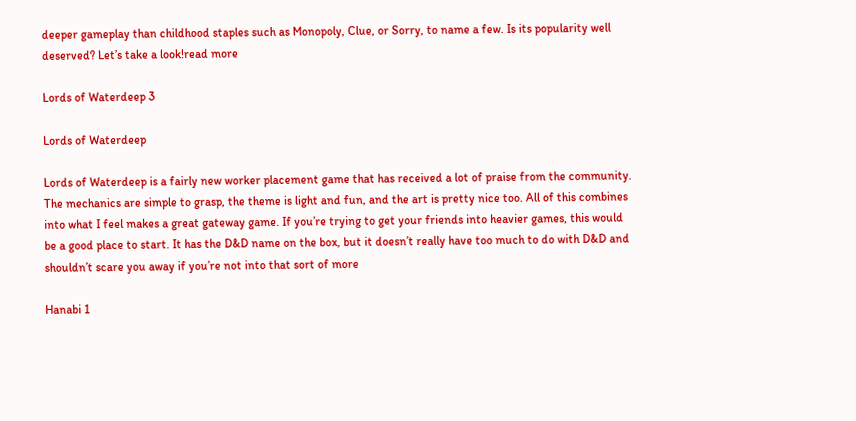deeper gameplay than childhood staples such as Monopoly, Clue, or Sorry, to name a few. Is its popularity well deserved? Let’s take a look!read more

Lords of Waterdeep 3

Lords of Waterdeep

Lords of Waterdeep is a fairly new worker placement game that has received a lot of praise from the community. The mechanics are simple to grasp, the theme is light and fun, and the art is pretty nice too. All of this combines into what I feel makes a great gateway game. If you’re trying to get your friends into heavier games, this would be a good place to start. It has the D&D name on the box, but it doesn’t really have too much to do with D&D and shouldn’t scare you away if you’re not into that sort of more

Hanabi 1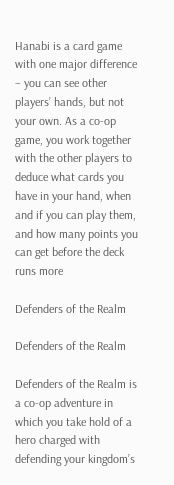Hanabi is a card game with one major difference – you can see other players’ hands, but not your own. As a co-op game, you work together with the other players to deduce what cards you have in your hand, when and if you can play them, and how many points you can get before the deck runs more

Defenders of the Realm

Defenders of the Realm

Defenders of the Realm is a co-op adventure in which you take hold of a hero charged with defending your kingdom’s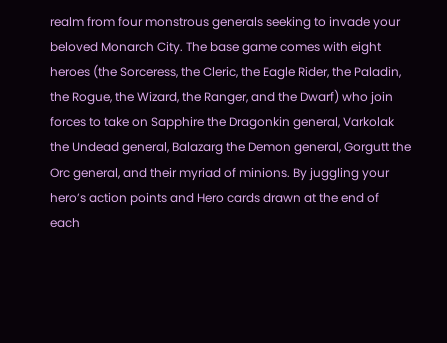realm from four monstrous generals seeking to invade your beloved Monarch City. The base game comes with eight heroes (the Sorceress, the Cleric, the Eagle Rider, the Paladin, the Rogue, the Wizard, the Ranger, and the Dwarf) who join forces to take on Sapphire the Dragonkin general, Varkolak the Undead general, Balazarg the Demon general, Gorgutt the Orc general, and their myriad of minions. By juggling your hero’s action points and Hero cards drawn at the end of each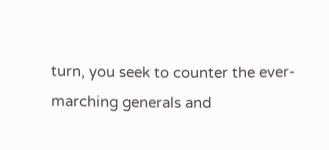turn, you seek to counter the ever-marching generals and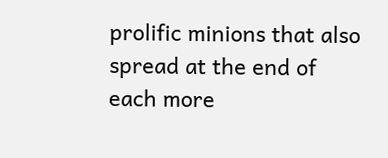prolific minions that also spread at the end of each more